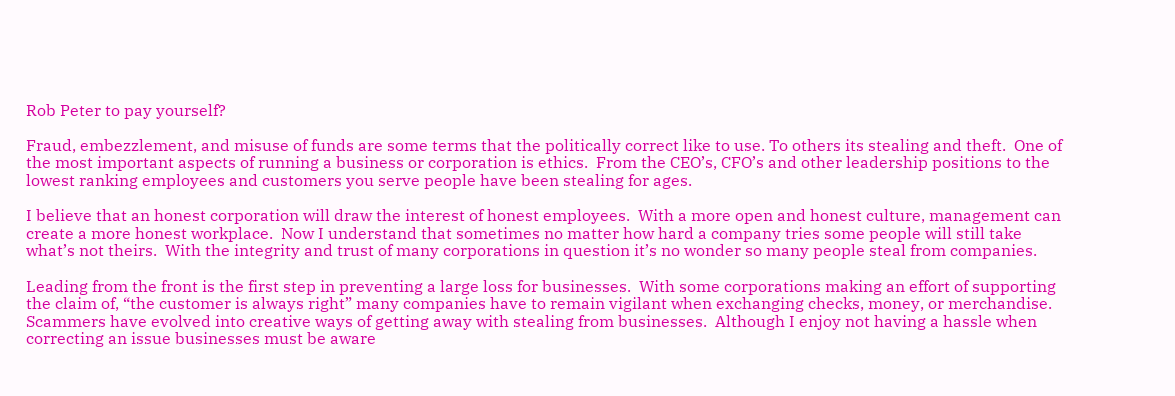Rob Peter to pay yourself?

Fraud, embezzlement, and misuse of funds are some terms that the politically correct like to use. To others its stealing and theft.  One of the most important aspects of running a business or corporation is ethics.  From the CEO’s, CFO’s and other leadership positions to the lowest ranking employees and customers you serve people have been stealing for ages.

I believe that an honest corporation will draw the interest of honest employees.  With a more open and honest culture, management can create a more honest workplace.  Now I understand that sometimes no matter how hard a company tries some people will still take what’s not theirs.  With the integrity and trust of many corporations in question it’s no wonder so many people steal from companies.

Leading from the front is the first step in preventing a large loss for businesses.  With some corporations making an effort of supporting the claim of, “the customer is always right” many companies have to remain vigilant when exchanging checks, money, or merchandise.  Scammers have evolved into creative ways of getting away with stealing from businesses.  Although I enjoy not having a hassle when correcting an issue businesses must be aware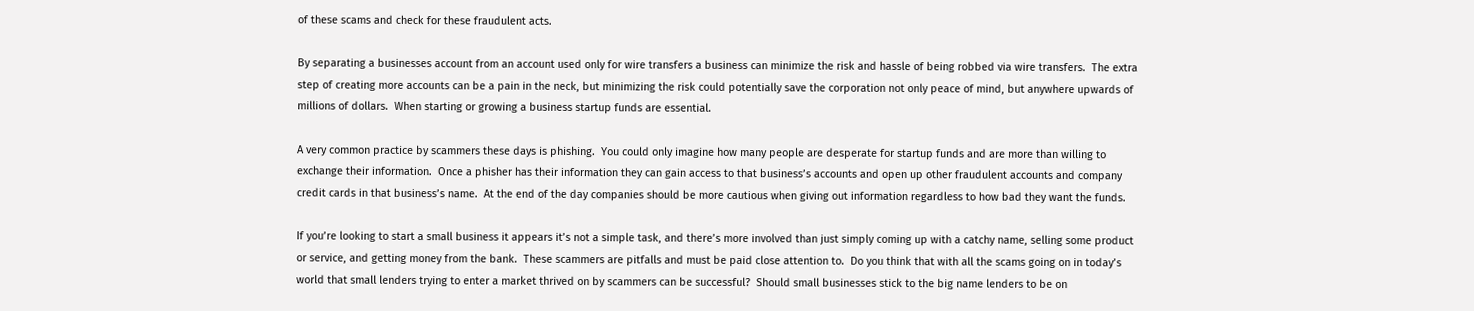of these scams and check for these fraudulent acts.

By separating a businesses account from an account used only for wire transfers a business can minimize the risk and hassle of being robbed via wire transfers.  The extra step of creating more accounts can be a pain in the neck, but minimizing the risk could potentially save the corporation not only peace of mind, but anywhere upwards of millions of dollars.  When starting or growing a business startup funds are essential.

A very common practice by scammers these days is phishing.  You could only imagine how many people are desperate for startup funds and are more than willing to exchange their information.  Once a phisher has their information they can gain access to that business’s accounts and open up other fraudulent accounts and company credit cards in that business’s name.  At the end of the day companies should be more cautious when giving out information regardless to how bad they want the funds.

If you’re looking to start a small business it appears it’s not a simple task, and there’s more involved than just simply coming up with a catchy name, selling some product or service, and getting money from the bank.  These scammers are pitfalls and must be paid close attention to.  Do you think that with all the scams going on in today’s world that small lenders trying to enter a market thrived on by scammers can be successful?  Should small businesses stick to the big name lenders to be on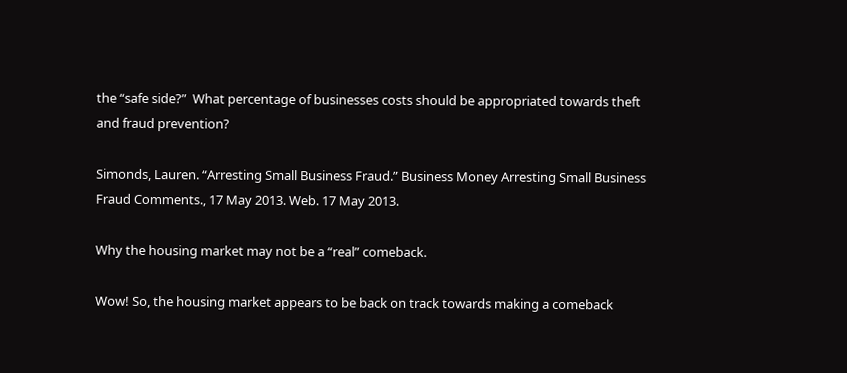the “safe side?”  What percentage of businesses costs should be appropriated towards theft and fraud prevention?

Simonds, Lauren. “Arresting Small Business Fraud.” Business Money Arresting Small Business Fraud Comments., 17 May 2013. Web. 17 May 2013.

Why the housing market may not be a “real” comeback.

Wow! So, the housing market appears to be back on track towards making a comeback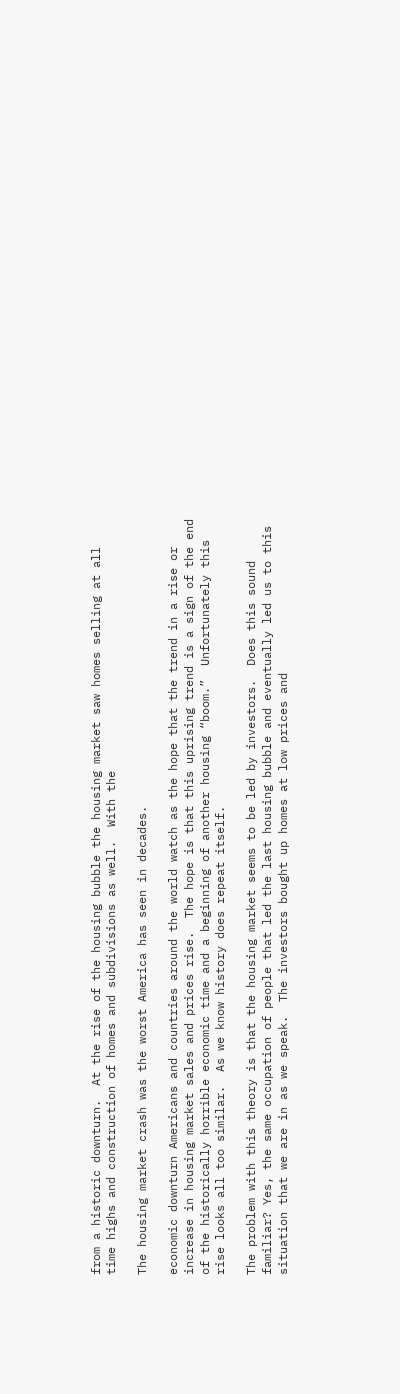from a historic downturn.  At the rise of the housing bubble the housing market saw homes selling at all time highs and construction of homes and subdivisions as well.  With the

The housing market crash was the worst America has seen in decades.

economic downturn Americans and countries around the world watch as the hope that the trend in a rise or increase in housing market sales and prices rise.  The hope is that this uprising trend is a sign of the end of the historically horrible economic time and a beginning of another housing “boom.”  Unfortunately this rise looks all too similar.  As we know history does repeat itself.

The problem with this theory is that the housing market seems to be led by investors.  Does this sound familiar? Yes, the same occupation of people that led the last housing bubble and eventually led us to this situation that we are in as we speak.  The investors bought up homes at low prices and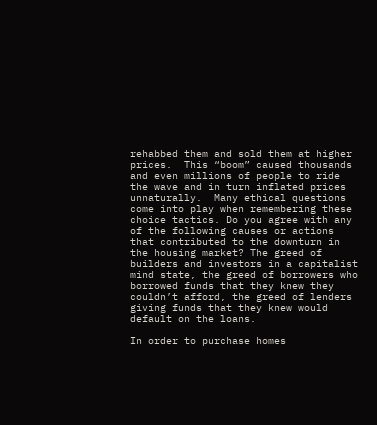rehabbed them and sold them at higher prices.  This “boom” caused thousands and even millions of people to ride the wave and in turn inflated prices unnaturally.  Many ethical questions come into play when remembering these choice tactics. Do you agree with any of the following causes or actions that contributed to the downturn in the housing market? The greed of builders and investors in a capitalist mind state, the greed of borrowers who borrowed funds that they knew they couldn’t afford, the greed of lenders giving funds that they knew would default on the loans.

In order to purchase homes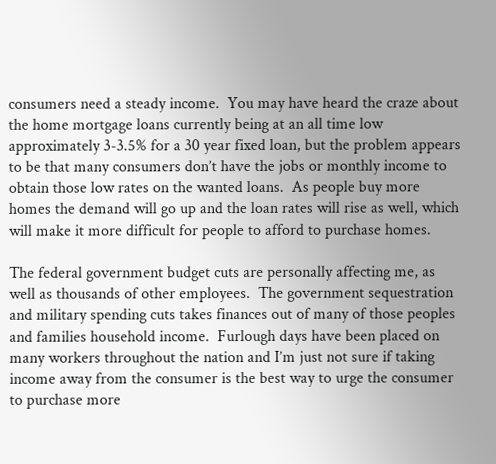consumers need a steady income.  You may have heard the craze about the home mortgage loans currently being at an all time low approximately 3-3.5% for a 30 year fixed loan, but the problem appears to be that many consumers don’t have the jobs or monthly income to obtain those low rates on the wanted loans.  As people buy more homes the demand will go up and the loan rates will rise as well, which will make it more difficult for people to afford to purchase homes.

The federal government budget cuts are personally affecting me, as well as thousands of other employees.  The government sequestration and military spending cuts takes finances out of many of those peoples and families household income.  Furlough days have been placed on many workers throughout the nation and I’m just not sure if taking income away from the consumer is the best way to urge the consumer to purchase more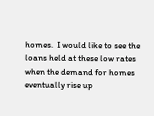homes.  I would like to see the loans held at these low rates when the demand for homes eventually rise up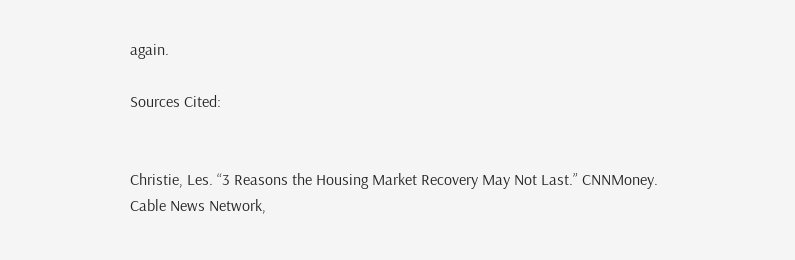again.

Sources Cited:


Christie, Les. “3 Reasons the Housing Market Recovery May Not Last.” CNNMoney. Cable News Network,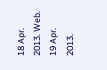18 Apr. 2013. Web. 19 Apr. 2013.